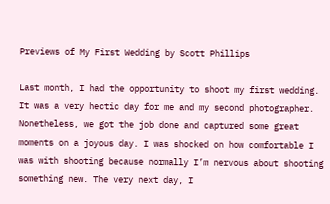Previews of My First Wedding by Scott Phillips

Last month, I had the opportunity to shoot my first wedding. It was a very hectic day for me and my second photographer. Nonetheless, we got the job done and captured some great moments on a joyous day. I was shocked on how comfortable I was with shooting because normally I’m nervous about shooting something new. The very next day, I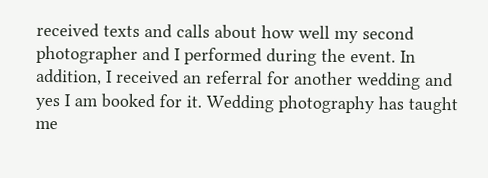received texts and calls about how well my second photographer and I performed during the event. In addition, I received an referral for another wedding and yes I am booked for it. Wedding photography has taught me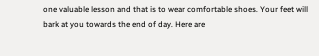one valuable lesson and that is to wear comfortable shoes. Your feet will bark at you towards the end of day. Here are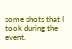some shots that I took during the event.